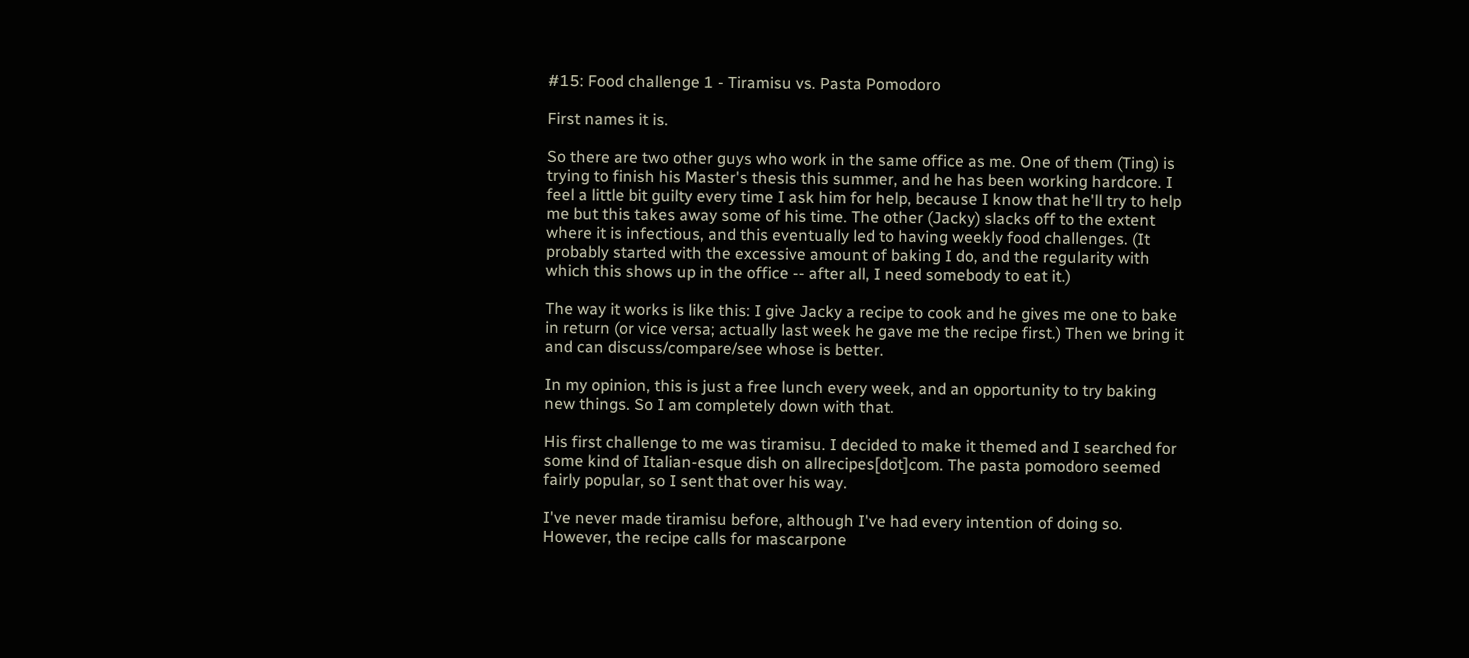#15: Food challenge 1 - Tiramisu vs. Pasta Pomodoro

First names it is.

So there are two other guys who work in the same office as me. One of them (Ting) is trying to finish his Master's thesis this summer, and he has been working hardcore. I feel a little bit guilty every time I ask him for help, because I know that he'll try to help me but this takes away some of his time. The other (Jacky) slacks off to the extent where it is infectious, and this eventually led to having weekly food challenges. (It probably started with the excessive amount of baking I do, and the regularity with which this shows up in the office -- after all, I need somebody to eat it.)

The way it works is like this: I give Jacky a recipe to cook and he gives me one to bake in return (or vice versa; actually last week he gave me the recipe first.) Then we bring it and can discuss/compare/see whose is better.

In my opinion, this is just a free lunch every week, and an opportunity to try baking new things. So I am completely down with that.

His first challenge to me was tiramisu. I decided to make it themed and I searched for some kind of Italian-esque dish on allrecipes[dot]com. The pasta pomodoro seemed fairly popular, so I sent that over his way.

I've never made tiramisu before, although I've had every intention of doing so. However, the recipe calls for mascarpone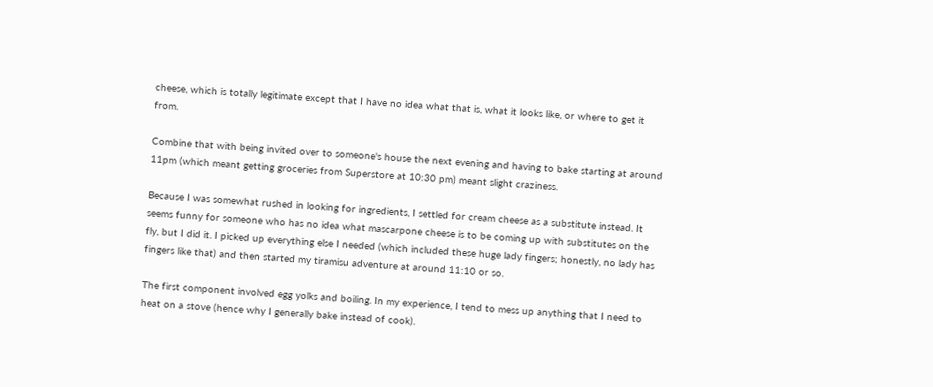cheese, which is totally legitimate except that I have no idea what that is, what it looks like, or where to get it from.

Combine that with being invited over to someone's house the next evening and having to bake starting at around 11pm (which meant getting groceries from Superstore at 10:30 pm) meant slight craziness.

Because I was somewhat rushed in looking for ingredients, I settled for cream cheese as a substitute instead. It seems funny for someone who has no idea what mascarpone cheese is to be coming up with substitutes on the fly, but I did it. I picked up everything else I needed (which included these huge lady fingers; honestly, no lady has fingers like that) and then started my tiramisu adventure at around 11:10 or so.

The first component involved egg yolks and boiling. In my experience, I tend to mess up anything that I need to heat on a stove (hence why I generally bake instead of cook).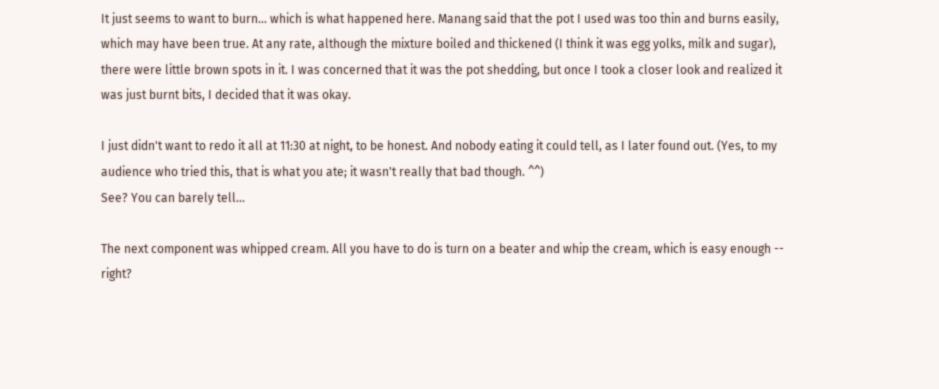It just seems to want to burn... which is what happened here. Manang said that the pot I used was too thin and burns easily, which may have been true. At any rate, although the mixture boiled and thickened (I think it was egg yolks, milk and sugar), there were little brown spots in it. I was concerned that it was the pot shedding, but once I took a closer look and realized it was just burnt bits, I decided that it was okay.

I just didn't want to redo it all at 11:30 at night, to be honest. And nobody eating it could tell, as I later found out. (Yes, to my audience who tried this, that is what you ate; it wasn't really that bad though. ^^)
See? You can barely tell...

The next component was whipped cream. All you have to do is turn on a beater and whip the cream, which is easy enough -- right?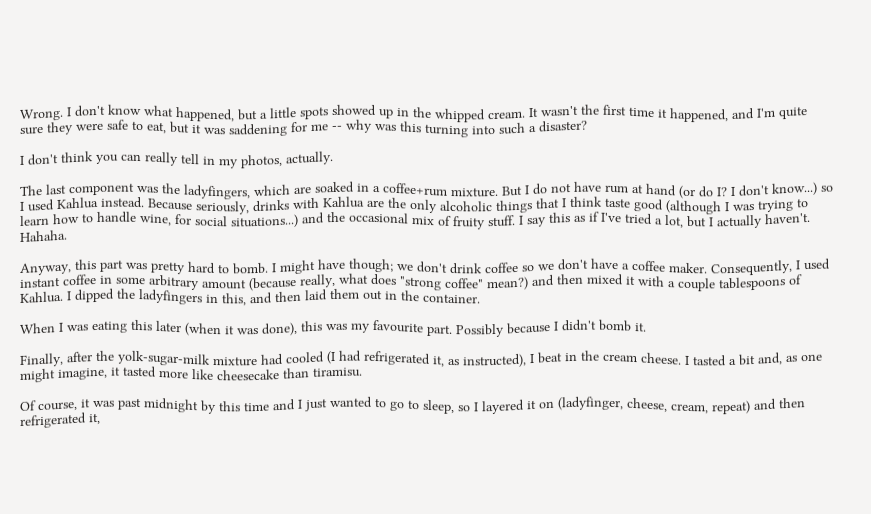Wrong. I don't know what happened, but a little spots showed up in the whipped cream. It wasn't the first time it happened, and I'm quite sure they were safe to eat, but it was saddening for me -- why was this turning into such a disaster?

I don't think you can really tell in my photos, actually.

The last component was the ladyfingers, which are soaked in a coffee+rum mixture. But I do not have rum at hand (or do I? I don't know...) so I used Kahlua instead. Because seriously, drinks with Kahlua are the only alcoholic things that I think taste good (although I was trying to learn how to handle wine, for social situations...) and the occasional mix of fruity stuff. I say this as if I've tried a lot, but I actually haven't. Hahaha.

Anyway, this part was pretty hard to bomb. I might have though; we don't drink coffee so we don't have a coffee maker. Consequently, I used instant coffee in some arbitrary amount (because really, what does "strong coffee" mean?) and then mixed it with a couple tablespoons of Kahlua. I dipped the ladyfingers in this, and then laid them out in the container.

When I was eating this later (when it was done), this was my favourite part. Possibly because I didn't bomb it.

Finally, after the yolk-sugar-milk mixture had cooled (I had refrigerated it, as instructed), I beat in the cream cheese. I tasted a bit and, as one might imagine, it tasted more like cheesecake than tiramisu.

Of course, it was past midnight by this time and I just wanted to go to sleep, so I layered it on (ladyfinger, cheese, cream, repeat) and then refrigerated it,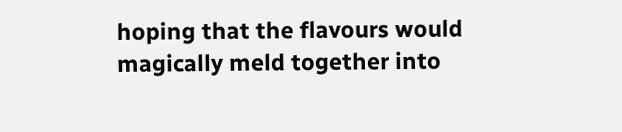hoping that the flavours would magically meld together into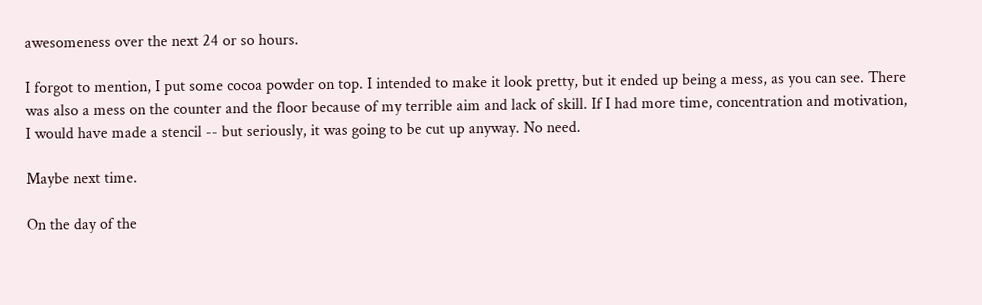awesomeness over the next 24 or so hours.

I forgot to mention, I put some cocoa powder on top. I intended to make it look pretty, but it ended up being a mess, as you can see. There was also a mess on the counter and the floor because of my terrible aim and lack of skill. If I had more time, concentration and motivation, I would have made a stencil -- but seriously, it was going to be cut up anyway. No need.

Maybe next time.

On the day of the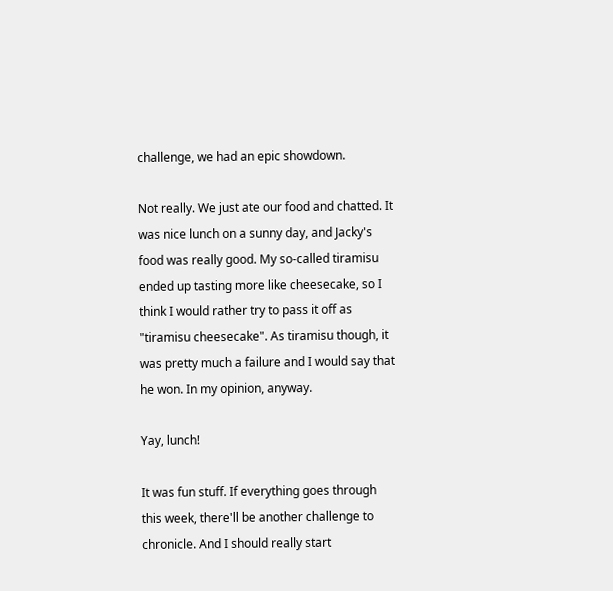challenge, we had an epic showdown.

Not really. We just ate our food and chatted. It was nice lunch on a sunny day, and Jacky's food was really good. My so-called tiramisu ended up tasting more like cheesecake, so I think I would rather try to pass it off as "tiramisu cheesecake". As tiramisu though, it was pretty much a failure and I would say that he won. In my opinion, anyway.

Yay, lunch!

It was fun stuff. If everything goes through this week, there'll be another challenge to chronicle. And I should really start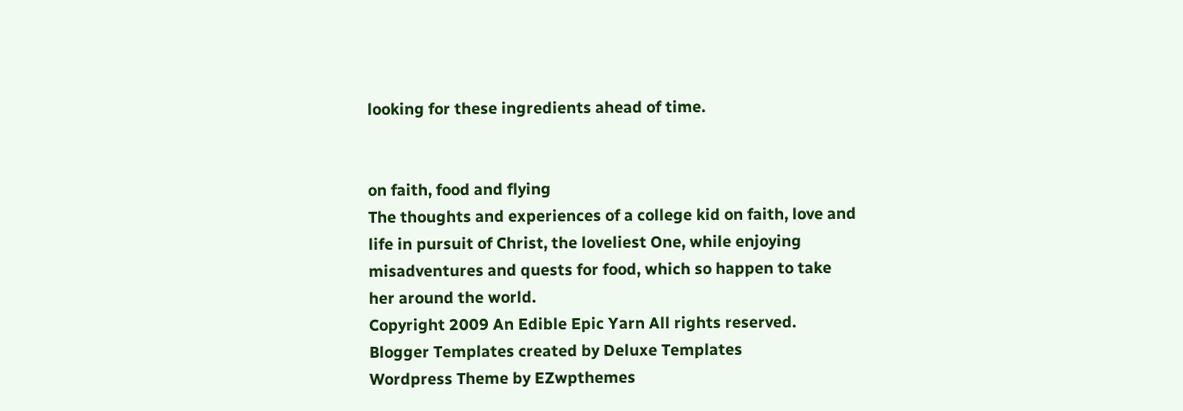looking for these ingredients ahead of time.


on faith, food and flying
The thoughts and experiences of a college kid on faith, love and life in pursuit of Christ, the loveliest One, while enjoying misadventures and quests for food, which so happen to take her around the world.
Copyright 2009 An Edible Epic Yarn All rights reserved.
Blogger Templates created by Deluxe Templates
Wordpress Theme by EZwpthemes